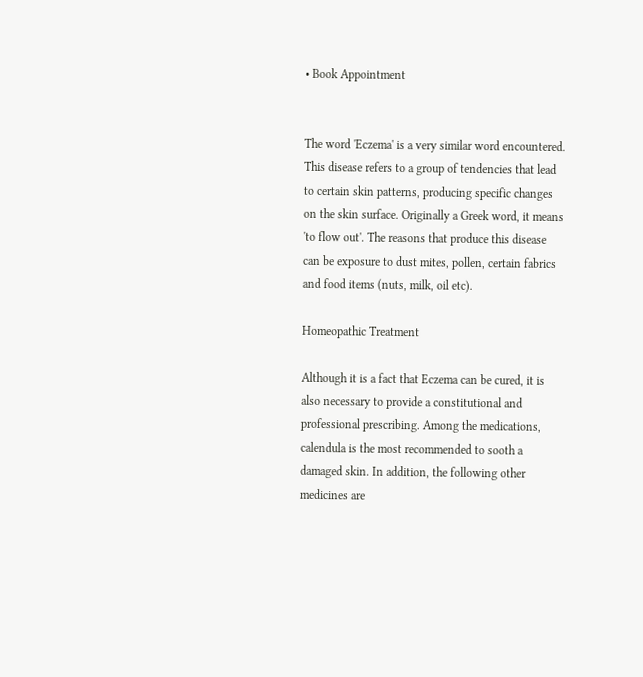• Book Appointment


The word 'Eczema' is a very similar word encountered. This disease refers to a group of tendencies that lead to certain skin patterns, producing specific changes on the skin surface. Originally a Greek word, it means 'to flow out'. The reasons that produce this disease can be exposure to dust mites, pollen, certain fabrics and food items (nuts, milk, oil etc).

Homeopathic Treatment

Although it is a fact that Eczema can be cured, it is also necessary to provide a constitutional and professional prescribing. Among the medications, calendula is the most recommended to sooth a damaged skin. In addition, the following other medicines are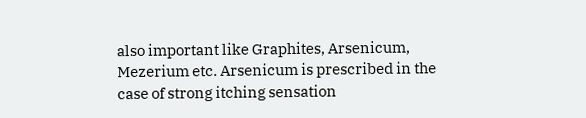also important like Graphites, Arsenicum, Mezerium etc. Arsenicum is prescribed in the case of strong itching sensation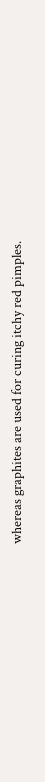whereas graphites are used for curing itchy red pimples.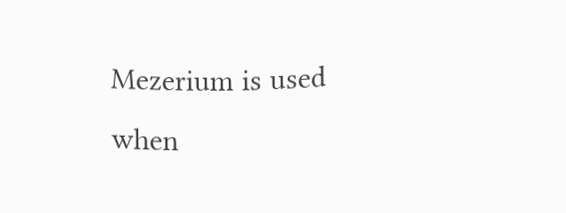Mezerium is used when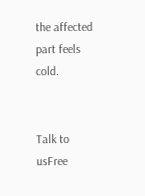the affected part feels cold.


Talk to usFree